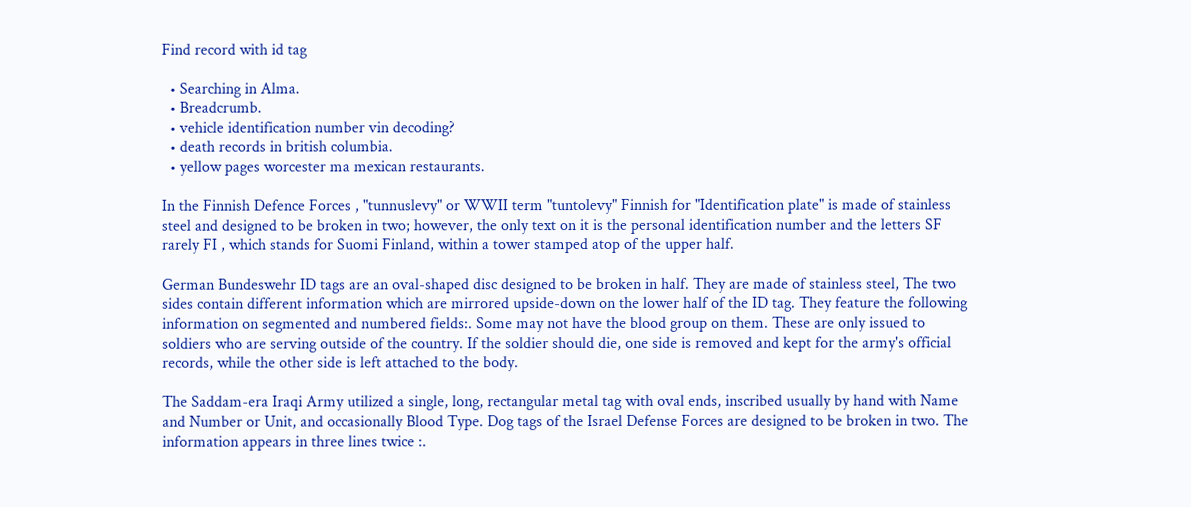Find record with id tag

  • Searching in Alma.
  • Breadcrumb.
  • vehicle identification number vin decoding?
  • death records in british columbia.
  • yellow pages worcester ma mexican restaurants.

In the Finnish Defence Forces , "tunnuslevy" or WWII term "tuntolevy" Finnish for "Identification plate" is made of stainless steel and designed to be broken in two; however, the only text on it is the personal identification number and the letters SF rarely FI , which stands for Suomi Finland, within a tower stamped atop of the upper half.

German Bundeswehr ID tags are an oval-shaped disc designed to be broken in half. They are made of stainless steel, The two sides contain different information which are mirrored upside-down on the lower half of the ID tag. They feature the following information on segmented and numbered fields:. Some may not have the blood group on them. These are only issued to soldiers who are serving outside of the country. If the soldier should die, one side is removed and kept for the army's official records, while the other side is left attached to the body.

The Saddam-era Iraqi Army utilized a single, long, rectangular metal tag with oval ends, inscribed usually by hand with Name and Number or Unit, and occasionally Blood Type. Dog tags of the Israel Defense Forces are designed to be broken in two. The information appears in three lines twice :.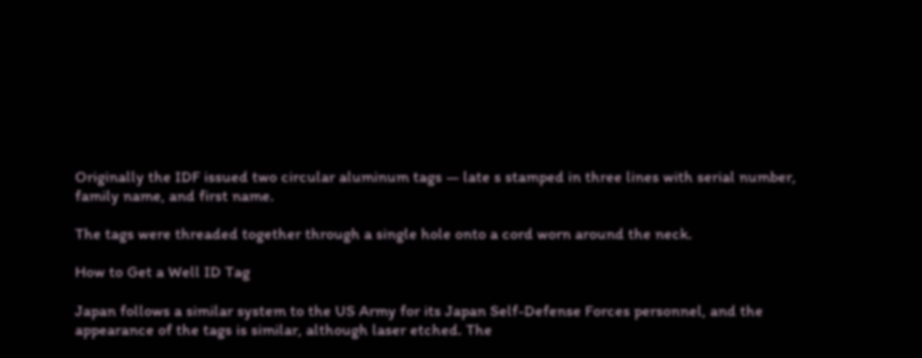Originally the IDF issued two circular aluminum tags — late s stamped in three lines with serial number, family name, and first name.

The tags were threaded together through a single hole onto a cord worn around the neck.

How to Get a Well ID Tag

Japan follows a similar system to the US Army for its Japan Self-Defense Forces personnel, and the appearance of the tags is similar, although laser etched. The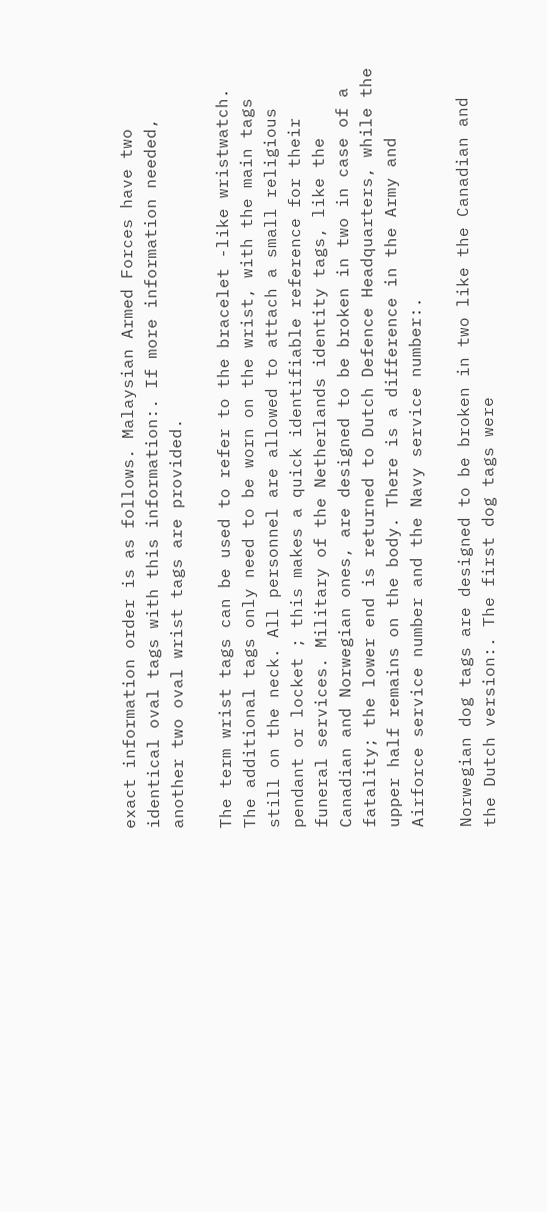exact information order is as follows. Malaysian Armed Forces have two identical oval tags with this information:. If more information needed, another two oval wrist tags are provided.

The term wrist tags can be used to refer to the bracelet -like wristwatch. The additional tags only need to be worn on the wrist, with the main tags still on the neck. All personnel are allowed to attach a small religious pendant or locket ; this makes a quick identifiable reference for their funeral services. Military of the Netherlands identity tags, like the Canadian and Norwegian ones, are designed to be broken in two in case of a fatality; the lower end is returned to Dutch Defence Headquarters, while the upper half remains on the body. There is a difference in the Army and Airforce service number and the Navy service number:.

Norwegian dog tags are designed to be broken in two like the Canadian and the Dutch version:. The first dog tags were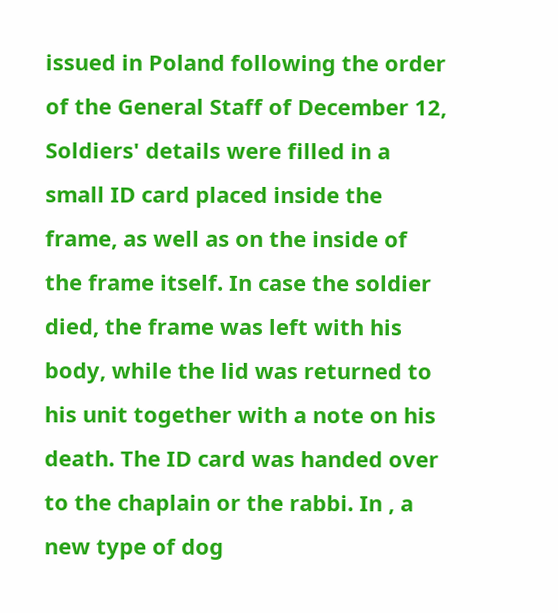issued in Poland following the order of the General Staff of December 12, Soldiers' details were filled in a small ID card placed inside the frame, as well as on the inside of the frame itself. In case the soldier died, the frame was left with his body, while the lid was returned to his unit together with a note on his death. The ID card was handed over to the chaplain or the rabbi. In , a new type of dog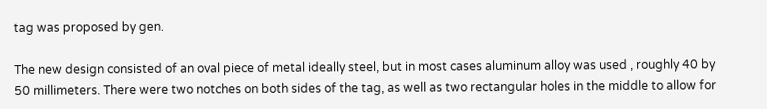tag was proposed by gen.

The new design consisted of an oval piece of metal ideally steel, but in most cases aluminum alloy was used , roughly 40 by 50 millimeters. There were two notches on both sides of the tag, as well as two rectangular holes in the middle to allow for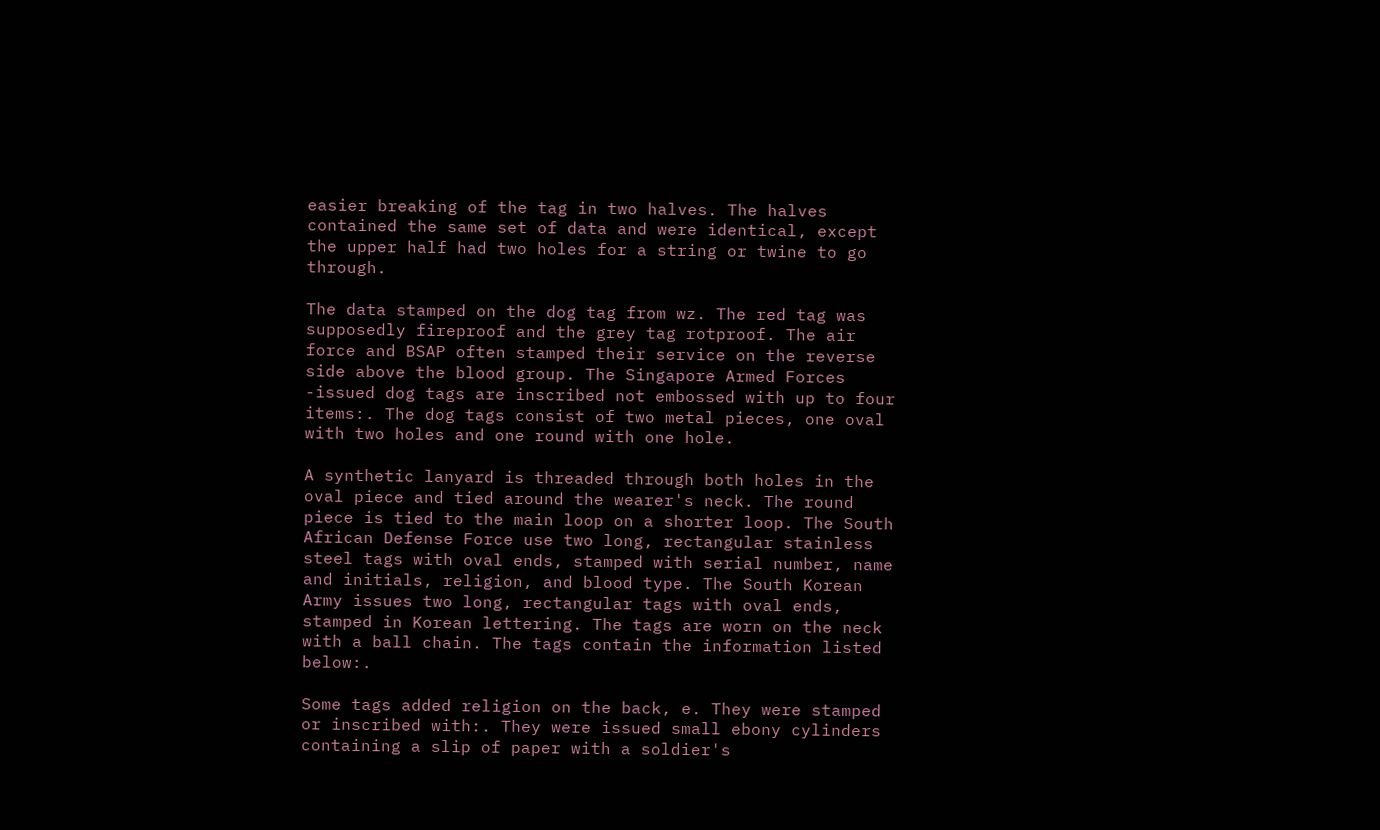easier breaking of the tag in two halves. The halves contained the same set of data and were identical, except the upper half had two holes for a string or twine to go through.

The data stamped on the dog tag from wz. The red tag was supposedly fireproof and the grey tag rotproof. The air force and BSAP often stamped their service on the reverse side above the blood group. The Singapore Armed Forces -issued dog tags are inscribed not embossed with up to four items:. The dog tags consist of two metal pieces, one oval with two holes and one round with one hole.

A synthetic lanyard is threaded through both holes in the oval piece and tied around the wearer's neck. The round piece is tied to the main loop on a shorter loop. The South African Defense Force use two long, rectangular stainless steel tags with oval ends, stamped with serial number, name and initials, religion, and blood type. The South Korean Army issues two long, rectangular tags with oval ends, stamped in Korean lettering. The tags are worn on the neck with a ball chain. The tags contain the information listed below:.

Some tags added religion on the back, e. They were stamped or inscribed with:. They were issued small ebony cylinders containing a slip of paper with a soldier's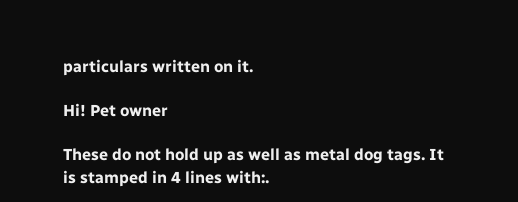particulars written on it.

Hi! Pet owner

These do not hold up as well as metal dog tags. It is stamped in 4 lines with:.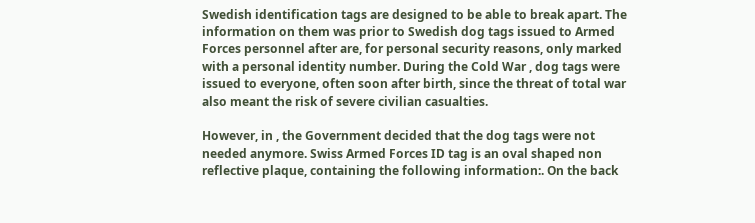Swedish identification tags are designed to be able to break apart. The information on them was prior to Swedish dog tags issued to Armed Forces personnel after are, for personal security reasons, only marked with a personal identity number. During the Cold War , dog tags were issued to everyone, often soon after birth, since the threat of total war also meant the risk of severe civilian casualties.

However, in , the Government decided that the dog tags were not needed anymore. Swiss Armed Forces ID tag is an oval shaped non reflective plaque, containing the following information:. On the back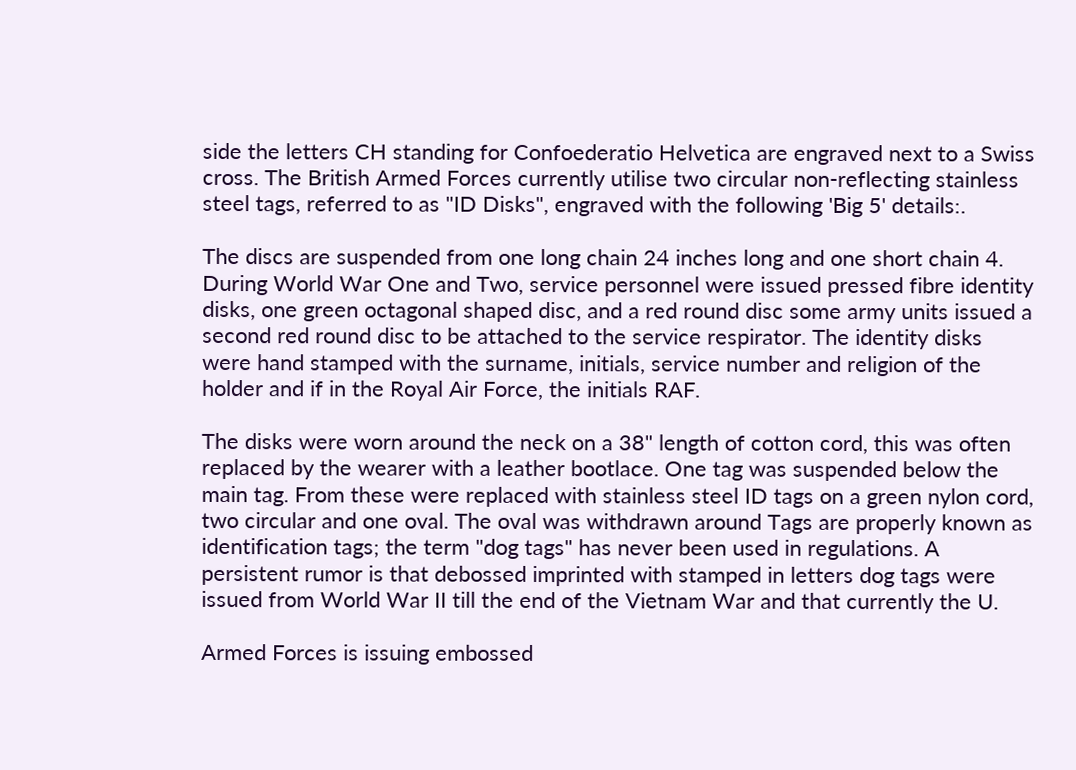side the letters CH standing for Confoederatio Helvetica are engraved next to a Swiss cross. The British Armed Forces currently utilise two circular non-reflecting stainless steel tags, referred to as "ID Disks", engraved with the following 'Big 5' details:.

The discs are suspended from one long chain 24 inches long and one short chain 4. During World War One and Two, service personnel were issued pressed fibre identity disks, one green octagonal shaped disc, and a red round disc some army units issued a second red round disc to be attached to the service respirator. The identity disks were hand stamped with the surname, initials, service number and religion of the holder and if in the Royal Air Force, the initials RAF.

The disks were worn around the neck on a 38" length of cotton cord, this was often replaced by the wearer with a leather bootlace. One tag was suspended below the main tag. From these were replaced with stainless steel ID tags on a green nylon cord, two circular and one oval. The oval was withdrawn around Tags are properly known as identification tags; the term "dog tags" has never been used in regulations. A persistent rumor is that debossed imprinted with stamped in letters dog tags were issued from World War II till the end of the Vietnam War and that currently the U.

Armed Forces is issuing embossed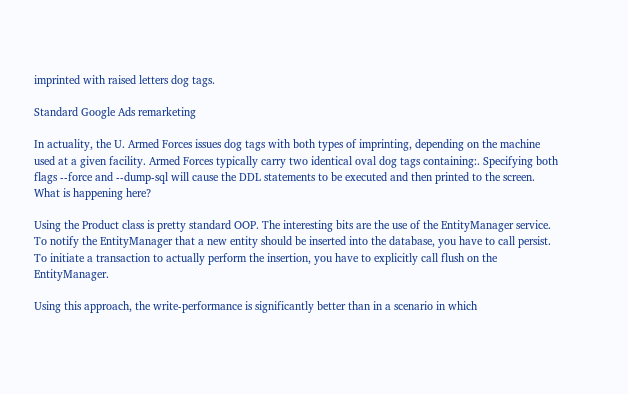imprinted with raised letters dog tags.

Standard Google Ads remarketing

In actuality, the U. Armed Forces issues dog tags with both types of imprinting, depending on the machine used at a given facility. Armed Forces typically carry two identical oval dog tags containing:. Specifying both flags --force and --dump-sql will cause the DDL statements to be executed and then printed to the screen. What is happening here?

Using the Product class is pretty standard OOP. The interesting bits are the use of the EntityManager service. To notify the EntityManager that a new entity should be inserted into the database, you have to call persist. To initiate a transaction to actually perform the insertion, you have to explicitly call flush on the EntityManager.

Using this approach, the write-performance is significantly better than in a scenario in which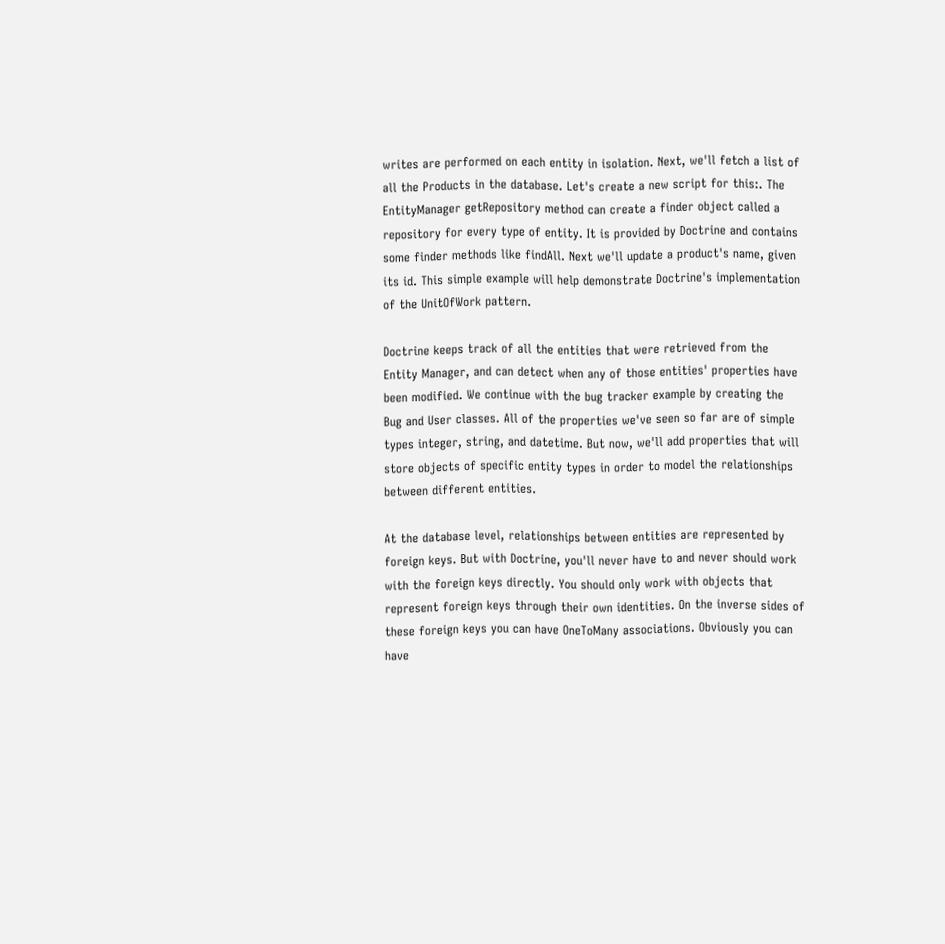writes are performed on each entity in isolation. Next, we'll fetch a list of all the Products in the database. Let's create a new script for this:. The EntityManager getRepository method can create a finder object called a repository for every type of entity. It is provided by Doctrine and contains some finder methods like findAll. Next we'll update a product's name, given its id. This simple example will help demonstrate Doctrine's implementation of the UnitOfWork pattern.

Doctrine keeps track of all the entities that were retrieved from the Entity Manager, and can detect when any of those entities' properties have been modified. We continue with the bug tracker example by creating the Bug and User classes. All of the properties we've seen so far are of simple types integer, string, and datetime. But now, we'll add properties that will store objects of specific entity types in order to model the relationships between different entities.

At the database level, relationships between entities are represented by foreign keys. But with Doctrine, you'll never have to and never should work with the foreign keys directly. You should only work with objects that represent foreign keys through their own identities. On the inverse sides of these foreign keys you can have OneToMany associations. Obviously you can have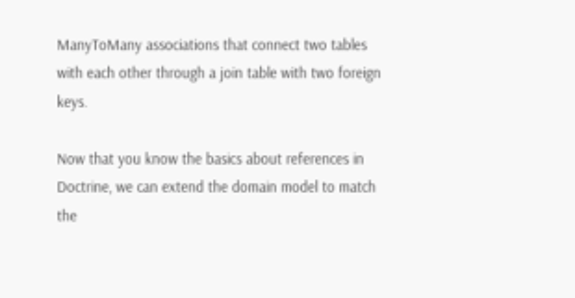ManyToMany associations that connect two tables with each other through a join table with two foreign keys.

Now that you know the basics about references in Doctrine, we can extend the domain model to match the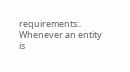requirements:. Whenever an entity is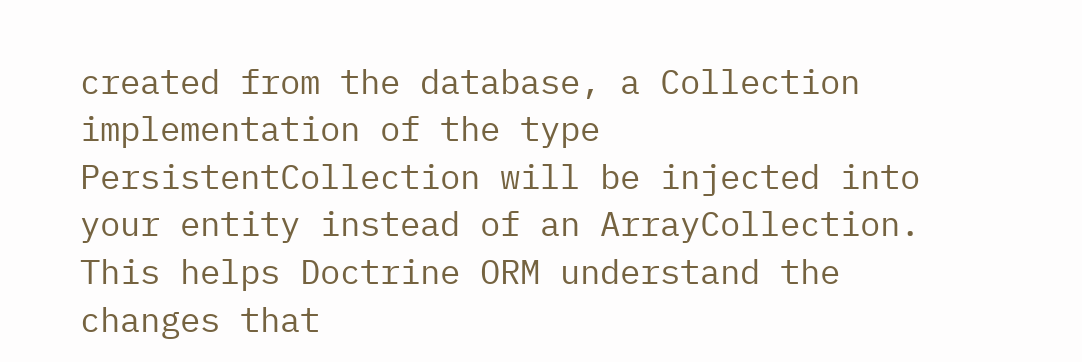created from the database, a Collection implementation of the type PersistentCollection will be injected into your entity instead of an ArrayCollection. This helps Doctrine ORM understand the changes that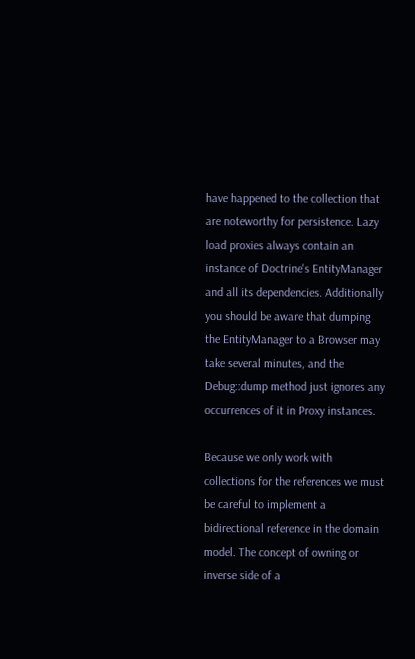have happened to the collection that are noteworthy for persistence. Lazy load proxies always contain an instance of Doctrine's EntityManager and all its dependencies. Additionally you should be aware that dumping the EntityManager to a Browser may take several minutes, and the Debug::dump method just ignores any occurrences of it in Proxy instances.

Because we only work with collections for the references we must be careful to implement a bidirectional reference in the domain model. The concept of owning or inverse side of a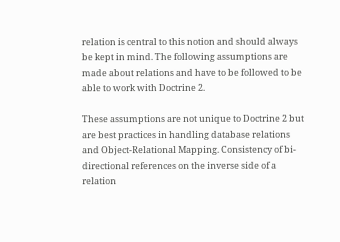relation is central to this notion and should always be kept in mind. The following assumptions are made about relations and have to be followed to be able to work with Doctrine 2.

These assumptions are not unique to Doctrine 2 but are best practices in handling database relations and Object-Relational Mapping. Consistency of bi-directional references on the inverse side of a relation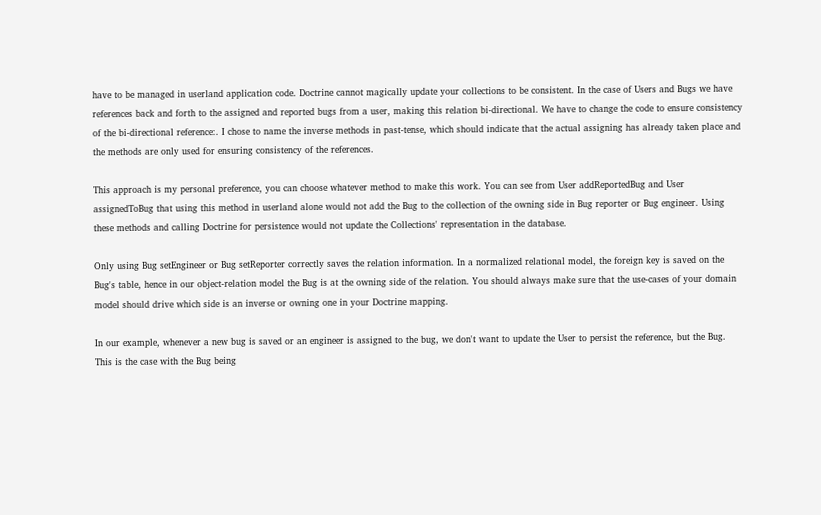have to be managed in userland application code. Doctrine cannot magically update your collections to be consistent. In the case of Users and Bugs we have references back and forth to the assigned and reported bugs from a user, making this relation bi-directional. We have to change the code to ensure consistency of the bi-directional reference:. I chose to name the inverse methods in past-tense, which should indicate that the actual assigning has already taken place and the methods are only used for ensuring consistency of the references.

This approach is my personal preference, you can choose whatever method to make this work. You can see from User addReportedBug and User assignedToBug that using this method in userland alone would not add the Bug to the collection of the owning side in Bug reporter or Bug engineer. Using these methods and calling Doctrine for persistence would not update the Collections' representation in the database.

Only using Bug setEngineer or Bug setReporter correctly saves the relation information. In a normalized relational model, the foreign key is saved on the Bug's table, hence in our object-relation model the Bug is at the owning side of the relation. You should always make sure that the use-cases of your domain model should drive which side is an inverse or owning one in your Doctrine mapping.

In our example, whenever a new bug is saved or an engineer is assigned to the bug, we don't want to update the User to persist the reference, but the Bug. This is the case with the Bug being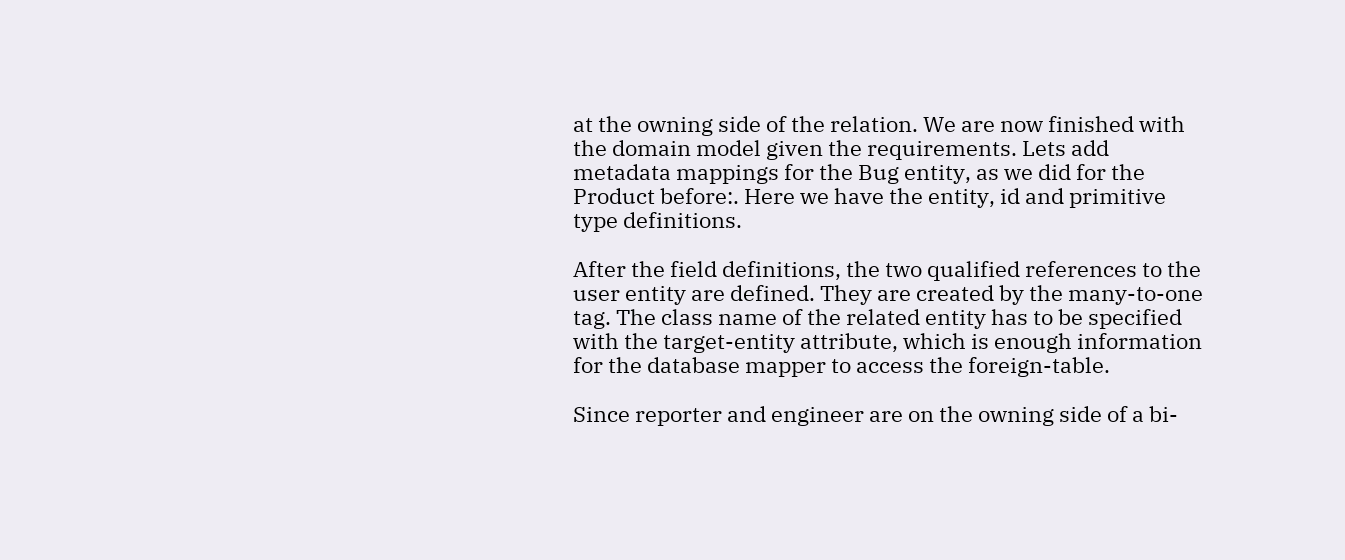at the owning side of the relation. We are now finished with the domain model given the requirements. Lets add metadata mappings for the Bug entity, as we did for the Product before:. Here we have the entity, id and primitive type definitions.

After the field definitions, the two qualified references to the user entity are defined. They are created by the many-to-one tag. The class name of the related entity has to be specified with the target-entity attribute, which is enough information for the database mapper to access the foreign-table.

Since reporter and engineer are on the owning side of a bi-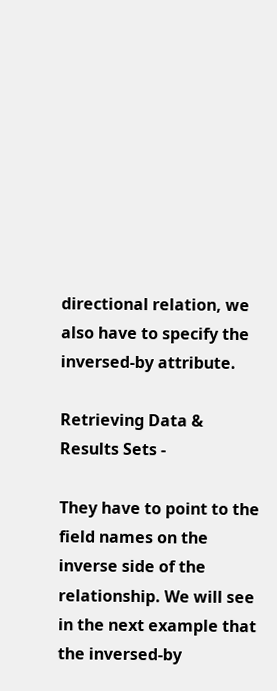directional relation, we also have to specify the inversed-by attribute.

Retrieving Data & Results Sets -

They have to point to the field names on the inverse side of the relationship. We will see in the next example that the inversed-by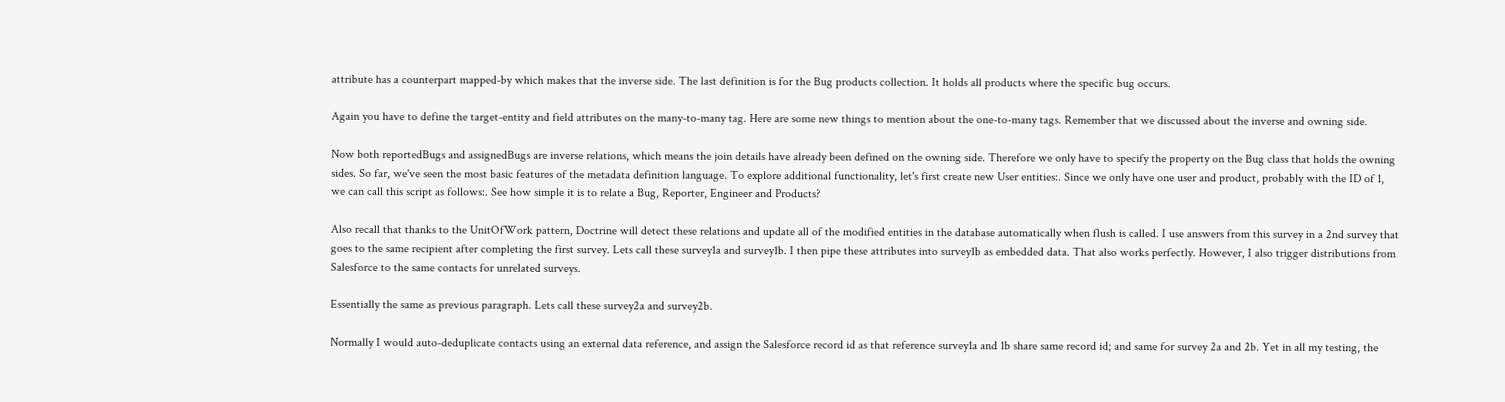attribute has a counterpart mapped-by which makes that the inverse side. The last definition is for the Bug products collection. It holds all products where the specific bug occurs.

Again you have to define the target-entity and field attributes on the many-to-many tag. Here are some new things to mention about the one-to-many tags. Remember that we discussed about the inverse and owning side.

Now both reportedBugs and assignedBugs are inverse relations, which means the join details have already been defined on the owning side. Therefore we only have to specify the property on the Bug class that holds the owning sides. So far, we've seen the most basic features of the metadata definition language. To explore additional functionality, let's first create new User entities:. Since we only have one user and product, probably with the ID of 1, we can call this script as follows:. See how simple it is to relate a Bug, Reporter, Engineer and Products?

Also recall that thanks to the UnitOfWork pattern, Doctrine will detect these relations and update all of the modified entities in the database automatically when flush is called. I use answers from this survey in a 2nd survey that goes to the same recipient after completing the first survey. Lets call these survey1a and survey1b. I then pipe these attributes into survey1b as embedded data. That also works perfectly. However, I also trigger distributions from Salesforce to the same contacts for unrelated surveys.

Essentially the same as previous paragraph. Lets call these survey2a and survey2b.

Normally I would auto-deduplicate contacts using an external data reference, and assign the Salesforce record id as that reference survey1a and 1b share same record id; and same for survey 2a and 2b. Yet in all my testing, the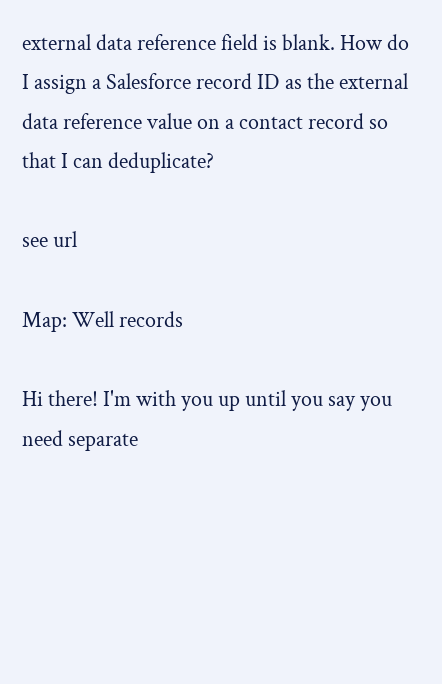external data reference field is blank. How do I assign a Salesforce record ID as the external data reference value on a contact record so that I can deduplicate?

see url

Map: Well records

Hi there! I'm with you up until you say you need separate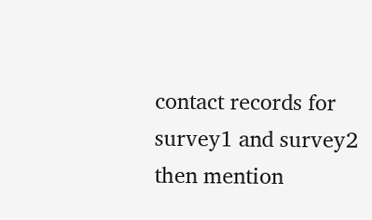contact records for survey1 and survey2 then mention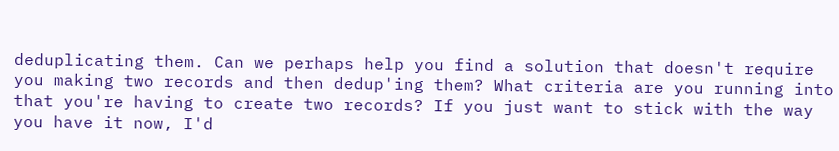deduplicating them. Can we perhaps help you find a solution that doesn't require you making two records and then dedup'ing them? What criteria are you running into that you're having to create two records? If you just want to stick with the way you have it now, I'd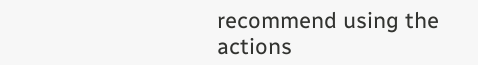recommend using the actions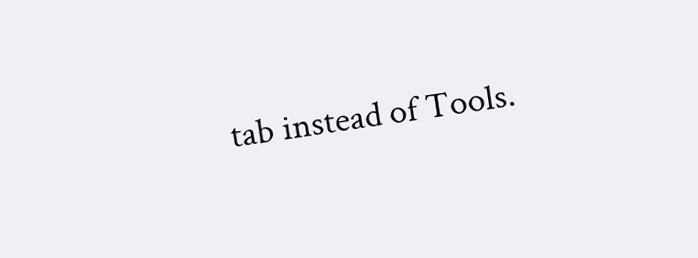tab instead of Tools.